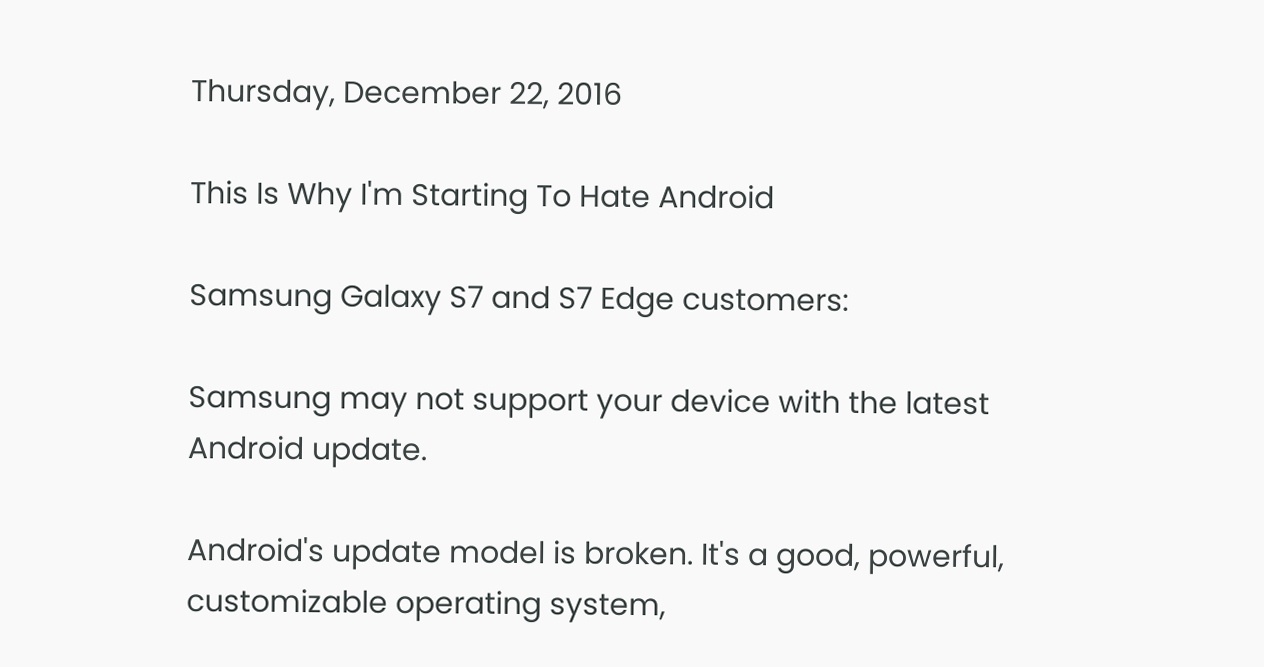Thursday, December 22, 2016

This Is Why I'm Starting To Hate Android

Samsung Galaxy S7 and S7 Edge customers:

Samsung may not support your device with the latest Android update.

Android's update model is broken. It's a good, powerful, customizable operating system,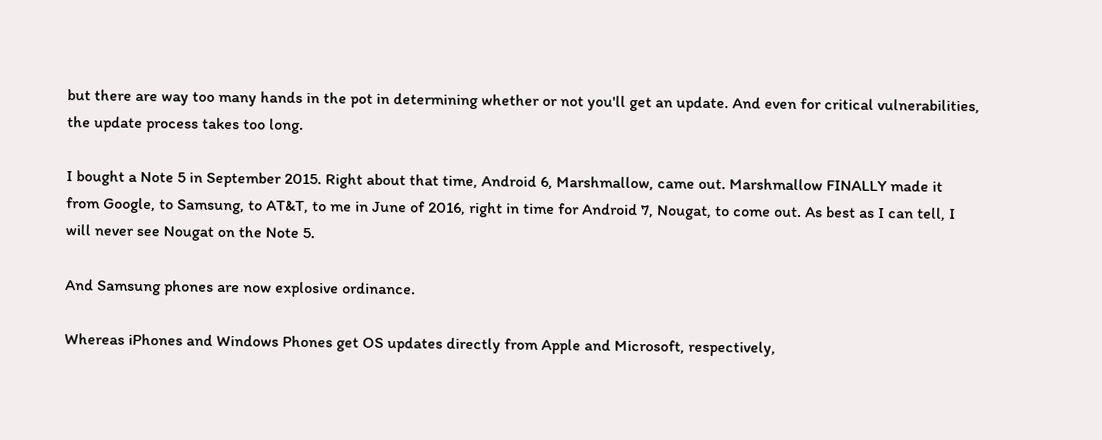but there are way too many hands in the pot in determining whether or not you'll get an update. And even for critical vulnerabilities, the update process takes too long.

I bought a Note 5 in September 2015. Right about that time, Android 6, Marshmallow, came out. Marshmallow FINALLY made it from Google, to Samsung, to AT&T, to me in June of 2016, right in time for Android 7, Nougat, to come out. As best as I can tell, I will never see Nougat on the Note 5.

And Samsung phones are now explosive ordinance.

Whereas iPhones and Windows Phones get OS updates directly from Apple and Microsoft, respectively,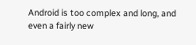Android is too complex and long, and even a fairly new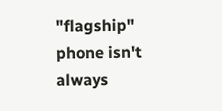"flagship" phone isn't always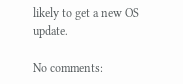likely to get a new OS update.

No comments: